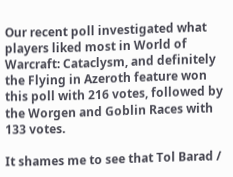Our recent poll investigated what players liked most in World of Warcraft: Cataclysm, and definitely the Flying in Azeroth feature won this poll with 216 votes, followed by the Worgen and Goblin Races with 133 votes.

It shames me to see that Tol Barad /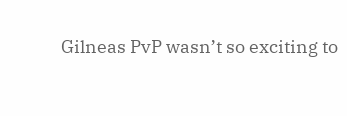Gilneas PvP wasn’t so exciting to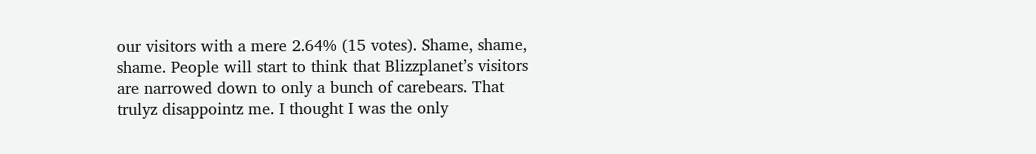our visitors with a mere 2.64% (15 votes). Shame, shame, shame. People will start to think that Blizzplanet’s visitors are narrowed down to only a bunch of carebears. That trulyz disappointz me. I thought I was the only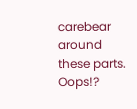carebear around these parts. Oops!?